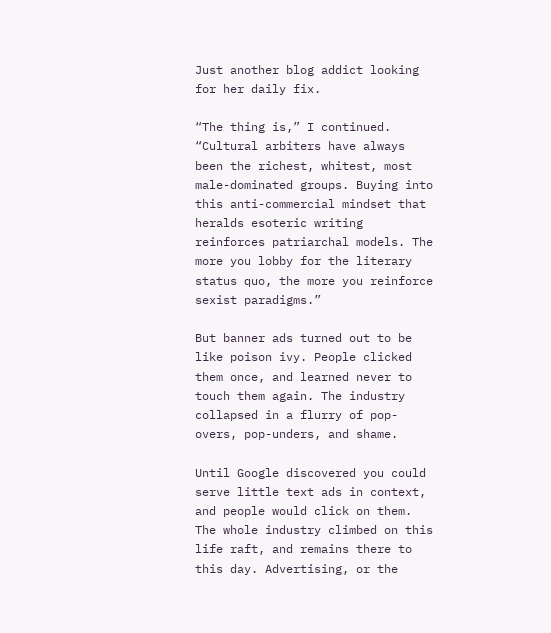Just another blog addict looking for her daily fix.

“The thing is,” I continued. “Cultural arbiters have always been the richest, whitest, most male-dominated groups. Buying into this anti-commercial mindset that heralds esoteric writing reinforces patriarchal models. The more you lobby for the literary status quo, the more you reinforce sexist paradigms.”

But banner ads turned out to be like poison ivy. People clicked them once, and learned never to touch them again. The industry collapsed in a flurry of pop-overs, pop-unders, and shame.

Until Google discovered you could serve little text ads in context, and people would click on them. The whole industry climbed on this life raft, and remains there to this day. Advertising, or the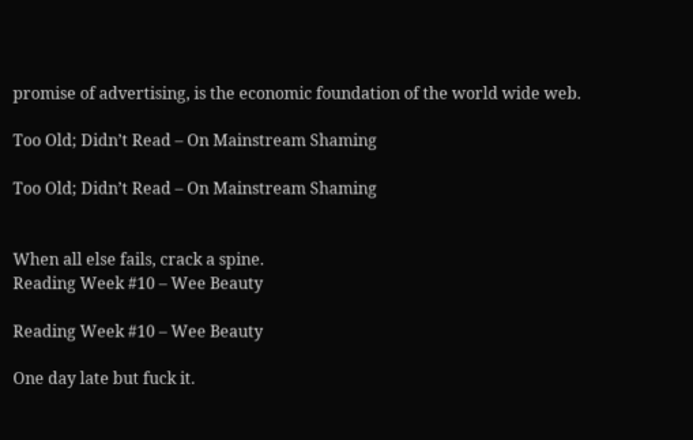promise of advertising, is the economic foundation of the world wide web.

Too Old; Didn’t Read – On Mainstream Shaming

Too Old; Didn’t Read – On Mainstream Shaming


When all else fails, crack a spine.
Reading Week #10 – Wee Beauty

Reading Week #10 – Wee Beauty

One day late but fuck it.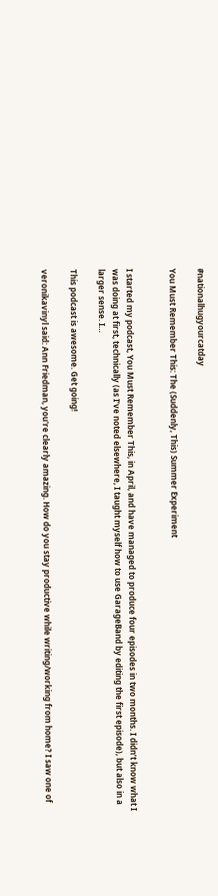#nationalhugyourcatday

You Must Remember This: The (Suddenly, This) Summer Experiment


I started my podcast, You Must Remember This, in April, and have managed to produce four episodes in two months. I didn’t know what I was doing at first, technically (as I’ve noted elsewhere, I taught myself how to use GarageBand by editing the first episode), but also in a larger sense. I…

This podcast is awesome. Get going!

veronikavinyl said: Ann Friedman, you're clearly amazing. How do you stay productive while writing/working from home? I saw one of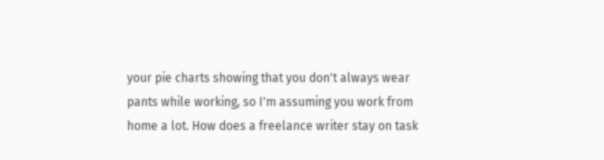your pie charts showing that you don't always wear pants while working, so I'm assuming you work from home a lot. How does a freelance writer stay on task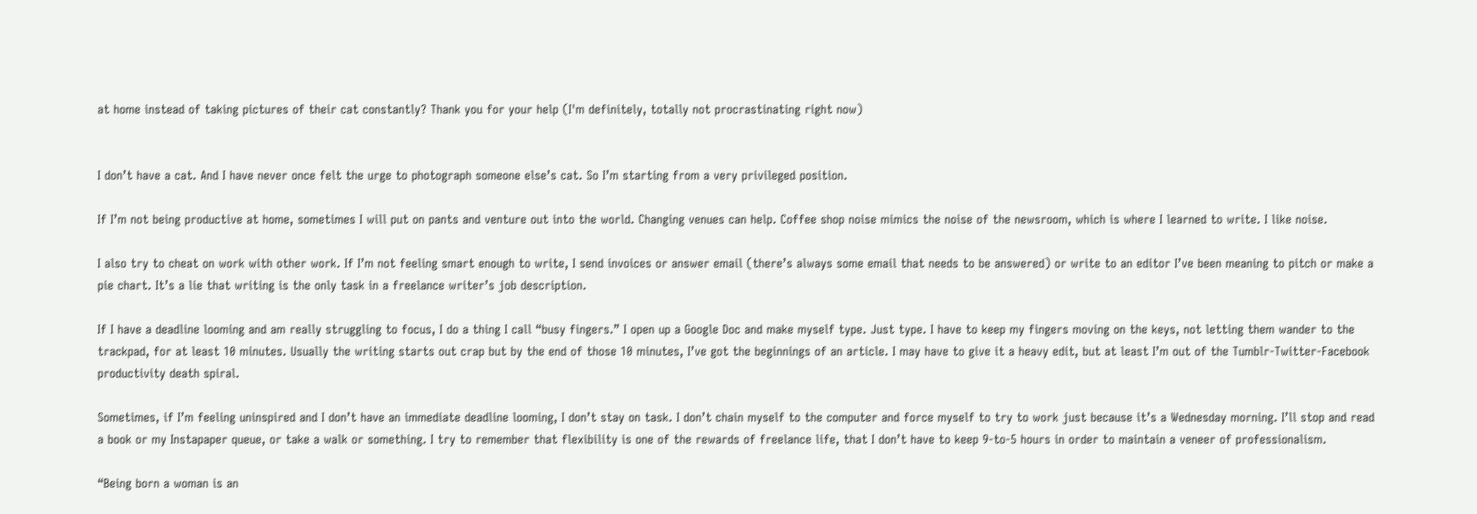at home instead of taking pictures of their cat constantly? Thank you for your help (I'm definitely, totally not procrastinating right now)


I don’t have a cat. And I have never once felt the urge to photograph someone else’s cat. So I’m starting from a very privileged position.

If I’m not being productive at home, sometimes I will put on pants and venture out into the world. Changing venues can help. Coffee shop noise mimics the noise of the newsroom, which is where I learned to write. I like noise.

I also try to cheat on work with other work. If I’m not feeling smart enough to write, I send invoices or answer email (there’s always some email that needs to be answered) or write to an editor I’ve been meaning to pitch or make a pie chart. It’s a lie that writing is the only task in a freelance writer’s job description.

If I have a deadline looming and am really struggling to focus, I do a thing I call “busy fingers.” I open up a Google Doc and make myself type. Just type. I have to keep my fingers moving on the keys, not letting them wander to the trackpad, for at least 10 minutes. Usually the writing starts out crap but by the end of those 10 minutes, I’ve got the beginnings of an article. I may have to give it a heavy edit, but at least I’m out of the Tumblr-Twitter-Facebook productivity death spiral.

Sometimes, if I’m feeling uninspired and I don’t have an immediate deadline looming, I don’t stay on task. I don’t chain myself to the computer and force myself to try to work just because it’s a Wednesday morning. I’ll stop and read a book or my Instapaper queue, or take a walk or something. I try to remember that flexibility is one of the rewards of freelance life, that I don’t have to keep 9-to-5 hours in order to maintain a veneer of professionalism.

“Being born a woman is an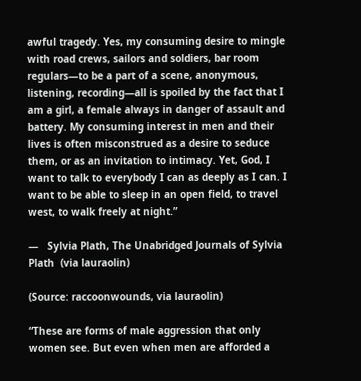awful tragedy. Yes, my consuming desire to mingle with road crews, sailors and soldiers, bar room regulars—to be a part of a scene, anonymous, listening, recording—all is spoiled by the fact that I am a girl, a female always in danger of assault and battery. My consuming interest in men and their lives is often misconstrued as a desire to seduce them, or as an invitation to intimacy. Yet, God, I want to talk to everybody I can as deeply as I can. I want to be able to sleep in an open field, to travel west, to walk freely at night.”

—   Sylvia Plath, The Unabridged Journals of Sylvia Plath  (via lauraolin)

(Source: raccoonwounds, via lauraolin)

“These are forms of male aggression that only women see. But even when men are afforded a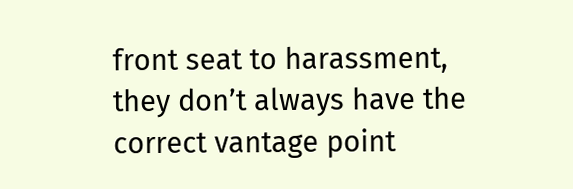front seat to harassment, they don’t always have the correct vantage point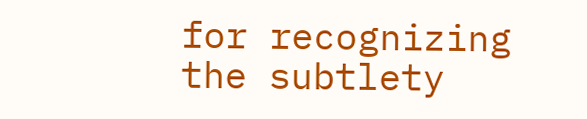for recognizing the subtlety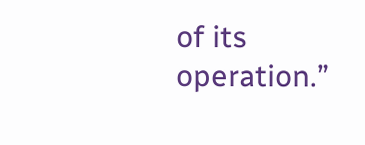of its operation.”